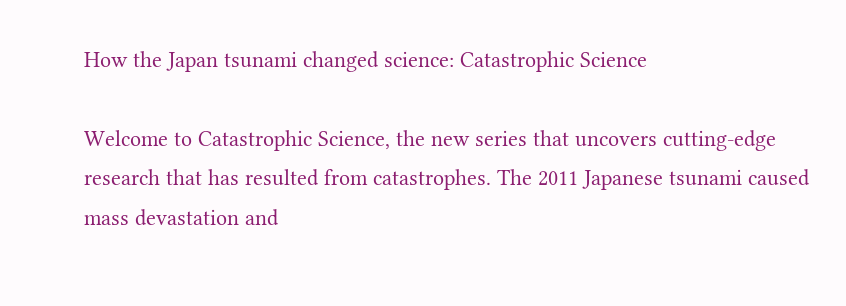How the Japan tsunami changed science: Catastrophic Science

Welcome to Catastrophic Science, the new series that uncovers cutting-edge research that has resulted from catastrophes. The 2011 Japanese tsunami caused mass devastation and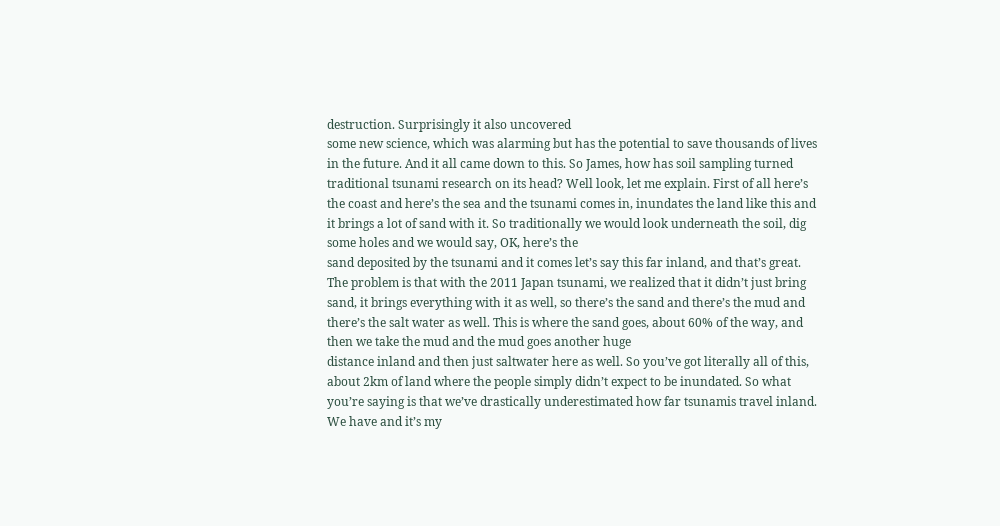destruction. Surprisingly it also uncovered
some new science, which was alarming but has the potential to save thousands of lives in the future. And it all came down to this. So James, how has soil sampling turned traditional tsunami research on its head? Well look, let me explain. First of all here’s the coast and here’s the sea and the tsunami comes in, inundates the land like this and it brings a lot of sand with it. So traditionally we would look underneath the soil, dig some holes and we would say, OK, here’s the
sand deposited by the tsunami and it comes let’s say this far inland, and that’s great. The problem is that with the 2011 Japan tsunami, we realized that it didn’t just bring sand, it brings everything with it as well, so there’s the sand and there’s the mud and there’s the salt water as well. This is where the sand goes, about 60% of the way, and then we take the mud and the mud goes another huge
distance inland and then just saltwater here as well. So you’ve got literally all of this, about 2km of land where the people simply didn’t expect to be inundated. So what you’re saying is that we’ve drastically underestimated how far tsunamis travel inland. We have and it’s my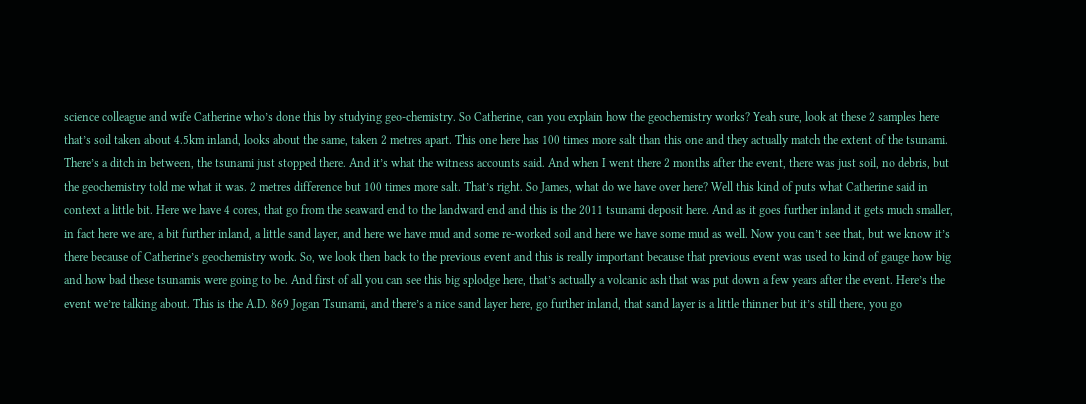science colleague and wife Catherine who’s done this by studying geo-chemistry. So Catherine, can you explain how the geochemistry works? Yeah sure, look at these 2 samples here that’s soil taken about 4.5km inland, looks about the same, taken 2 metres apart. This one here has 100 times more salt than this one and they actually match the extent of the tsunami. There’s a ditch in between, the tsunami just stopped there. And it’s what the witness accounts said. And when I went there 2 months after the event, there was just soil, no debris, but the geochemistry told me what it was. 2 metres difference but 100 times more salt. That’s right. So James, what do we have over here? Well this kind of puts what Catherine said in context a little bit. Here we have 4 cores, that go from the seaward end to the landward end and this is the 2011 tsunami deposit here. And as it goes further inland it gets much smaller, in fact here we are, a bit further inland, a little sand layer, and here we have mud and some re-worked soil and here we have some mud as well. Now you can’t see that, but we know it’s there because of Catherine’s geochemistry work. So, we look then back to the previous event and this is really important because that previous event was used to kind of gauge how big and how bad these tsunamis were going to be. And first of all you can see this big splodge here, that’s actually a volcanic ash that was put down a few years after the event. Here’s the event we’re talking about. This is the A.D. 869 Jogan Tsunami, and there’s a nice sand layer here, go further inland, that sand layer is a little thinner but it’s still there, you go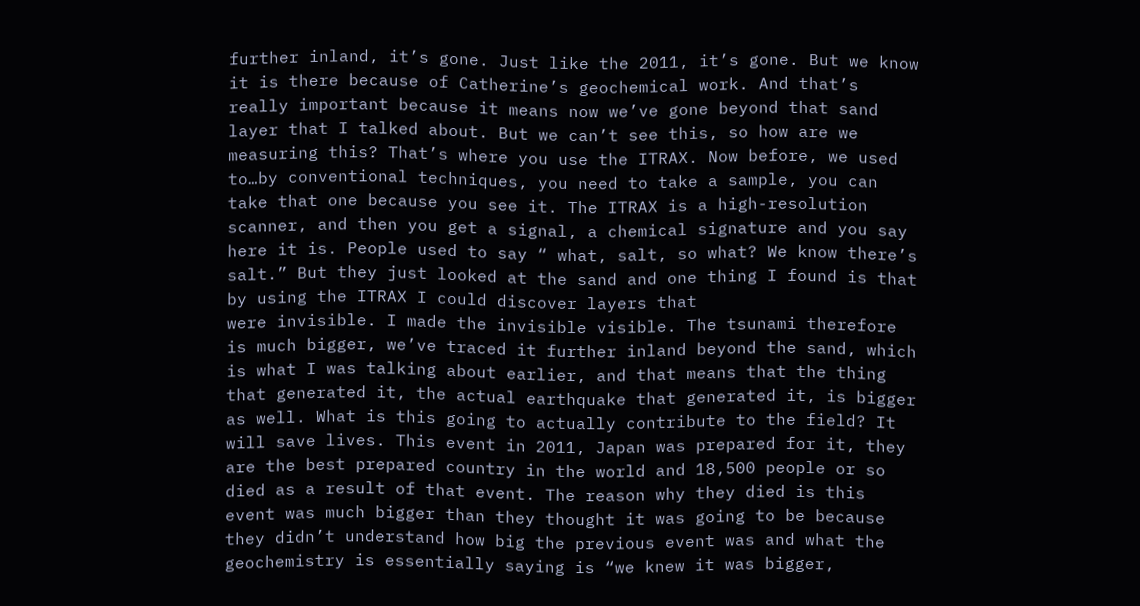further inland, it’s gone. Just like the 2011, it’s gone. But we know it is there because of Catherine’s geochemical work. And that’s really important because it means now we’ve gone beyond that sand layer that I talked about. But we can’t see this, so how are we measuring this? That’s where you use the ITRAX. Now before, we used to…by conventional techniques, you need to take a sample, you can take that one because you see it. The ITRAX is a high-resolution scanner, and then you get a signal, a chemical signature and you say here it is. People used to say “ what, salt, so what? We know there’s salt.” But they just looked at the sand and one thing I found is that by using the ITRAX I could discover layers that
were invisible. I made the invisible visible. The tsunami therefore is much bigger, we’ve traced it further inland beyond the sand, which is what I was talking about earlier, and that means that the thing that generated it, the actual earthquake that generated it, is bigger as well. What is this going to actually contribute to the field? It will save lives. This event in 2011, Japan was prepared for it, they are the best prepared country in the world and 18,500 people or so died as a result of that event. The reason why they died is this event was much bigger than they thought it was going to be because they didn’t understand how big the previous event was and what the geochemistry is essentially saying is “we knew it was bigger,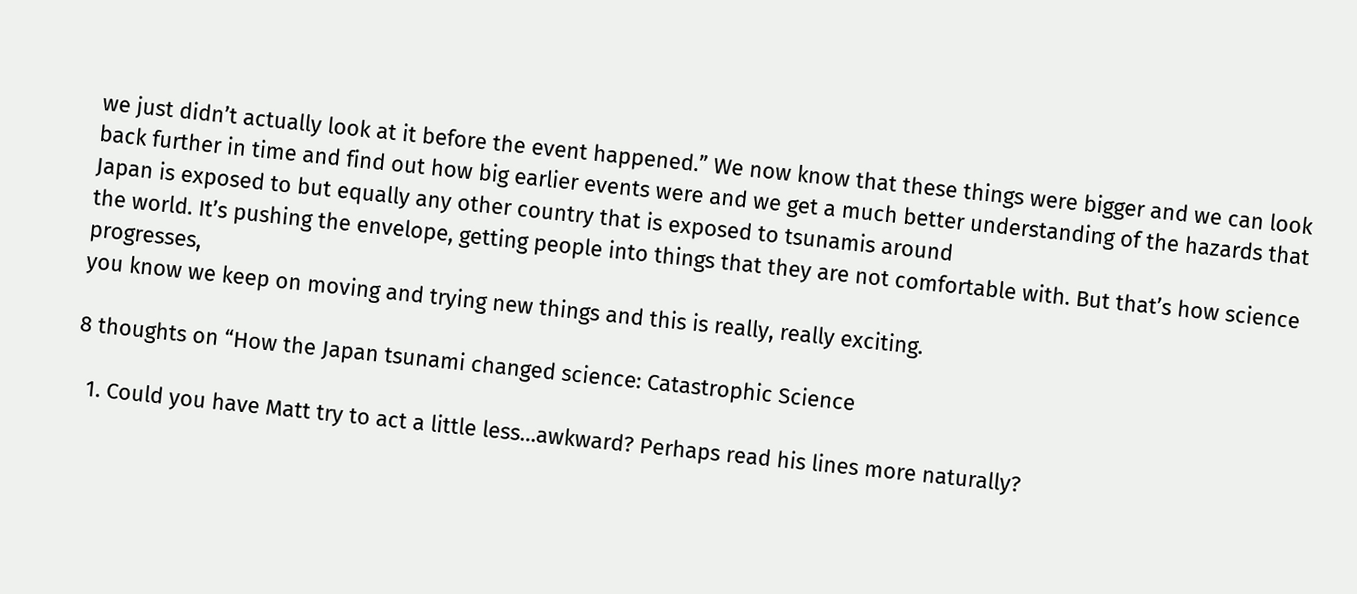we just didn’t actually look at it before the event happened.” We now know that these things were bigger and we can look back further in time and find out how big earlier events were and we get a much better understanding of the hazards that Japan is exposed to but equally any other country that is exposed to tsunamis around
the world. It’s pushing the envelope, getting people into things that they are not comfortable with. But that’s how science progresses,
you know we keep on moving and trying new things and this is really, really exciting.

8 thoughts on “How the Japan tsunami changed science: Catastrophic Science

  1. Could you have Matt try to act a little less…awkward? Perhaps read his lines more naturally?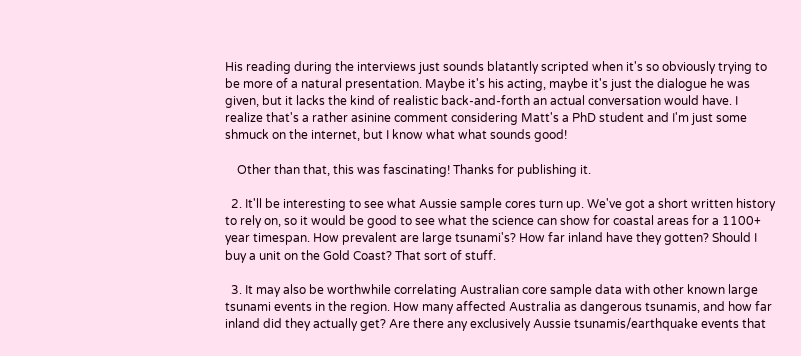His reading during the interviews just sounds blatantly scripted when it's so obviously trying to be more of a natural presentation. Maybe it's his acting, maybe it's just the dialogue he was given, but it lacks the kind of realistic back-and-forth an actual conversation would have. I realize that's a rather asinine comment considering Matt's a PhD student and I'm just some shmuck on the internet, but I know what what sounds good!

    Other than that, this was fascinating! Thanks for publishing it.

  2. It'll be interesting to see what Aussie sample cores turn up. We've got a short written history to rely on, so it would be good to see what the science can show for coastal areas for a 1100+ year timespan. How prevalent are large tsunami's? How far inland have they gotten? Should I buy a unit on the Gold Coast? That sort of stuff.

  3. It may also be worthwhile correlating Australian core sample data with other known large tsunami events in the region. How many affected Australia as dangerous tsunamis, and how far inland did they actually get? Are there any exclusively Aussie tsunamis/earthquake events that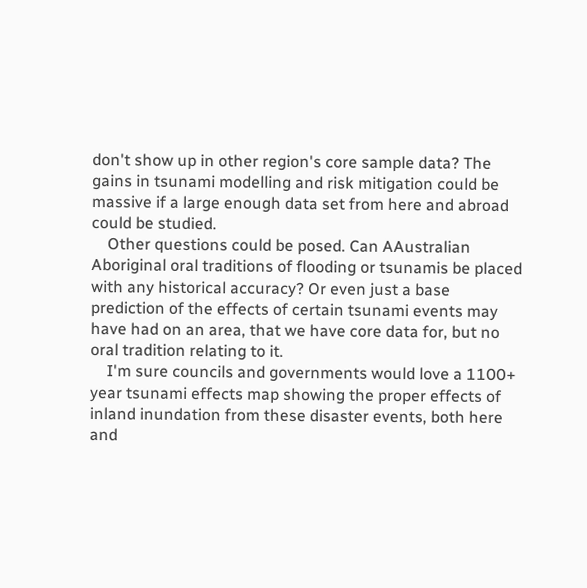don't show up in other region's core sample data? The gains in tsunami modelling and risk mitigation could be massive if a large enough data set from here and abroad could be studied.
    Other questions could be posed. Can AAustralian Aboriginal oral traditions of flooding or tsunamis be placed with any historical accuracy? Or even just a base prediction of the effects of certain tsunami events may have had on an area, that we have core data for, but no oral tradition relating to it.
    I'm sure councils and governments would love a 1100+ year tsunami effects map showing the proper effects of inland inundation from these disaster events, both here and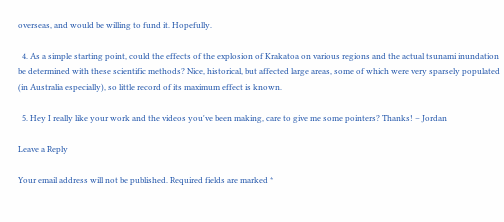overseas, and would be willing to fund it. Hopefully.

  4. As a simple starting point, could the effects of the explosion of Krakatoa on various regions and the actual tsunami inundation be determined with these scientific methods? Nice, historical, but affected large areas, some of which were very sparsely populated (in Australia especially), so little record of its maximum effect is known.

  5. Hey I really like your work and the videos you've been making, care to give me some pointers? Thanks! – Jordan

Leave a Reply

Your email address will not be published. Required fields are marked *